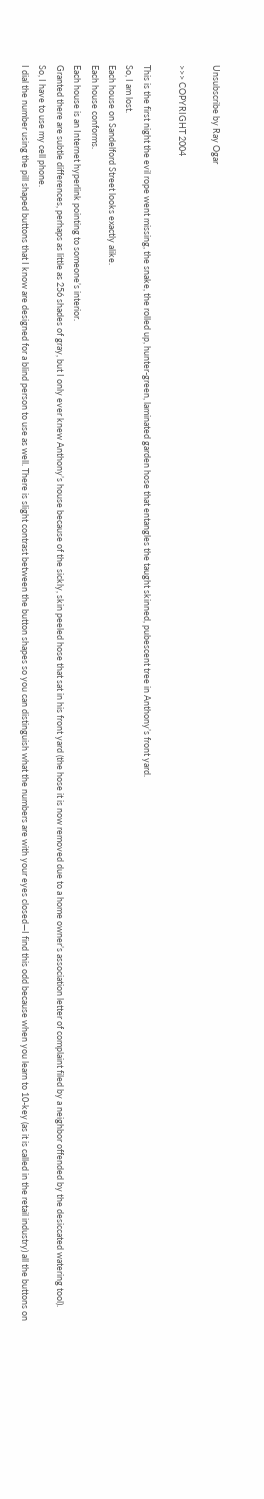Unsubscribe by Ray Ogar

>>> COPYRIGHT 2004

This is the first night the evil rope went missing, the snake, the rolled up, hunter-green, laminated garden hose that entangles the taught skinned, pubescent tree in Anthony’s front yard.
So, I am lost.
Each house on Sandelford Street looks exactly alike.
Each house conforms.
Each house is an Internet hyperlink pointing to someone’s interior.
Granted there are subtle differences, perhaps as little as 256 shades of gray, but I only ever knew Anthony’s house because of the sickly, skin peeled hose that sat in his front yard (the hose it is now removed due to a home owner’s association letter of complaint filed by a neighbor offended by the desiccated watering tool).
So, I have to use my cell phone.
I dial the number using the pill shaped buttons that I know are designed for a blind person to use as well. There is slight contrast between the button shapes so you can distinguish what the numbers are with your eyes closed—I find this odd because when you learn to 10-key (as it is called in the retail industry) all the buttons on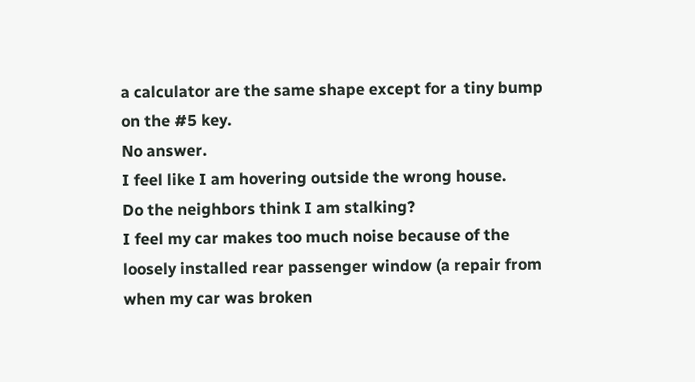a calculator are the same shape except for a tiny bump on the #5 key.
No answer.
I feel like I am hovering outside the wrong house.
Do the neighbors think I am stalking?
I feel my car makes too much noise because of the loosely installed rear passenger window (a repair from when my car was broken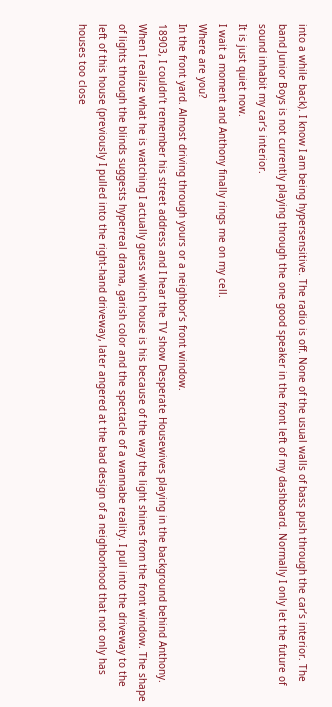into a while back). I know I am being hypersensitive. The radio is off. None of the usual walls of bass push through the car’s interior. The band Junior Boys is not currently playing through the one good speaker in the front left of my dashboard. Normally I only let the future of sound inhabit my car’s interior.
It is just quiet now.
I wait a moment and Anthony finally rings me on my cell.
Where are you?
In the front yard. Almost driving through yours or a neighbor’s front window.
18903, I couldn’t remember his street address and I hear the TV show Desperate Housewives playing in the background behind Anthony.
When I realize what he is watching I actually guess which house is his because of the way the light shines from the front window. The shape of lights through the blinds suggests hyperreal drama, garish color and the spectacle of a wannabe reality. I pull into the driveway to the left of this house (previously I pulled into the right-hand driveway, later angered at the bad design of a neighborhood that not only has houses too close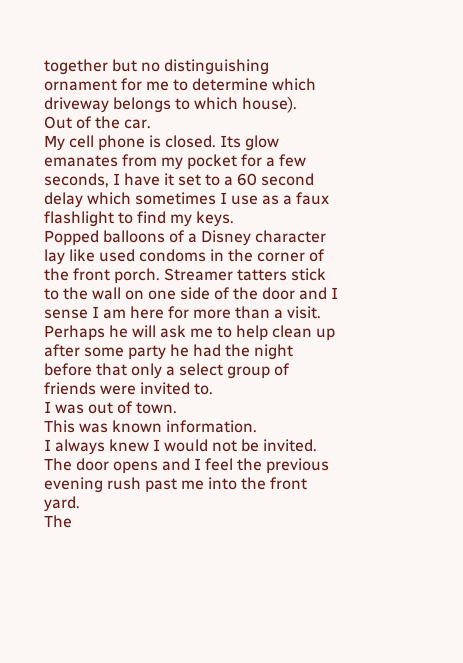together but no distinguishing ornament for me to determine which driveway belongs to which house).
Out of the car.
My cell phone is closed. Its glow emanates from my pocket for a few seconds, I have it set to a 60 second delay which sometimes I use as a faux flashlight to find my keys.
Popped balloons of a Disney character lay like used condoms in the corner of the front porch. Streamer tatters stick to the wall on one side of the door and I sense I am here for more than a visit.
Perhaps he will ask me to help clean up after some party he had the night before that only a select group of friends were invited to.
I was out of town.
This was known information.
I always knew I would not be invited.
The door opens and I feel the previous evening rush past me into the front yard.
The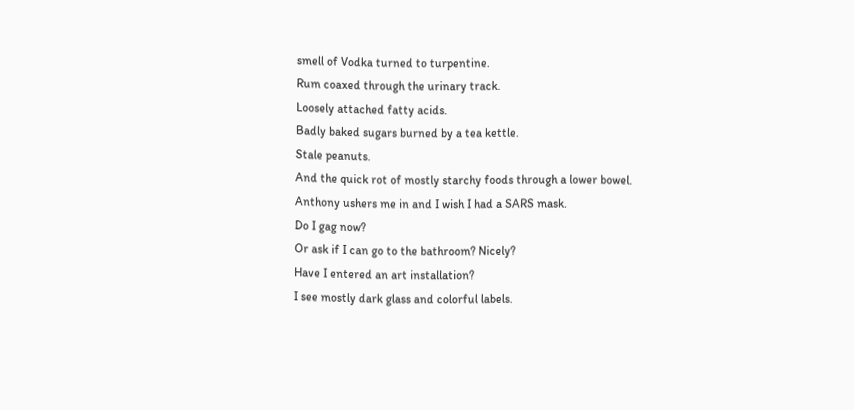smell of Vodka turned to turpentine.
Rum coaxed through the urinary track.
Loosely attached fatty acids.
Badly baked sugars burned by a tea kettle.
Stale peanuts.
And the quick rot of mostly starchy foods through a lower bowel.
Anthony ushers me in and I wish I had a SARS mask.
Do I gag now?
Or ask if I can go to the bathroom? Nicely?
Have I entered an art installation?
I see mostly dark glass and colorful labels.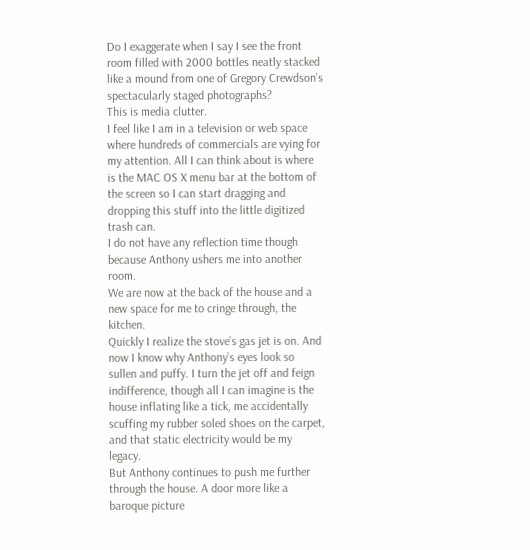Do I exaggerate when I say I see the front room filled with 2000 bottles neatly stacked like a mound from one of Gregory Crewdson’s spectacularly staged photographs?
This is media clutter.
I feel like I am in a television or web space where hundreds of commercials are vying for my attention. All I can think about is where is the MAC OS X menu bar at the bottom of the screen so I can start dragging and dropping this stuff into the little digitized trash can.
I do not have any reflection time though because Anthony ushers me into another room.
We are now at the back of the house and a new space for me to cringe through, the kitchen.
Quickly I realize the stove’s gas jet is on. And now I know why Anthony’s eyes look so sullen and puffy. I turn the jet off and feign indifference, though all I can imagine is the house inflating like a tick, me accidentally scuffing my rubber soled shoes on the carpet, and that static electricity would be my legacy.
But Anthony continues to push me further through the house. A door more like a baroque picture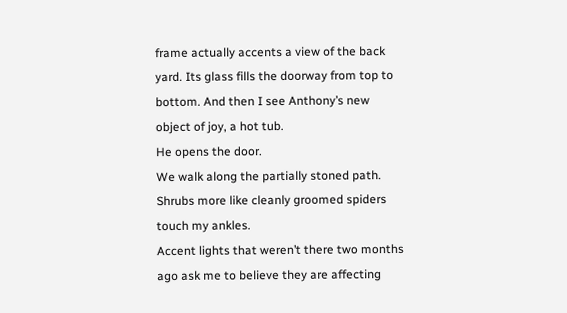frame actually accents a view of the back yard. Its glass fills the doorway from top to bottom. And then I see Anthony’s new object of joy, a hot tub.
He opens the door.
We walk along the partially stoned path.
Shrubs more like cleanly groomed spiders touch my ankles.
Accent lights that weren’t there two months ago ask me to believe they are affecting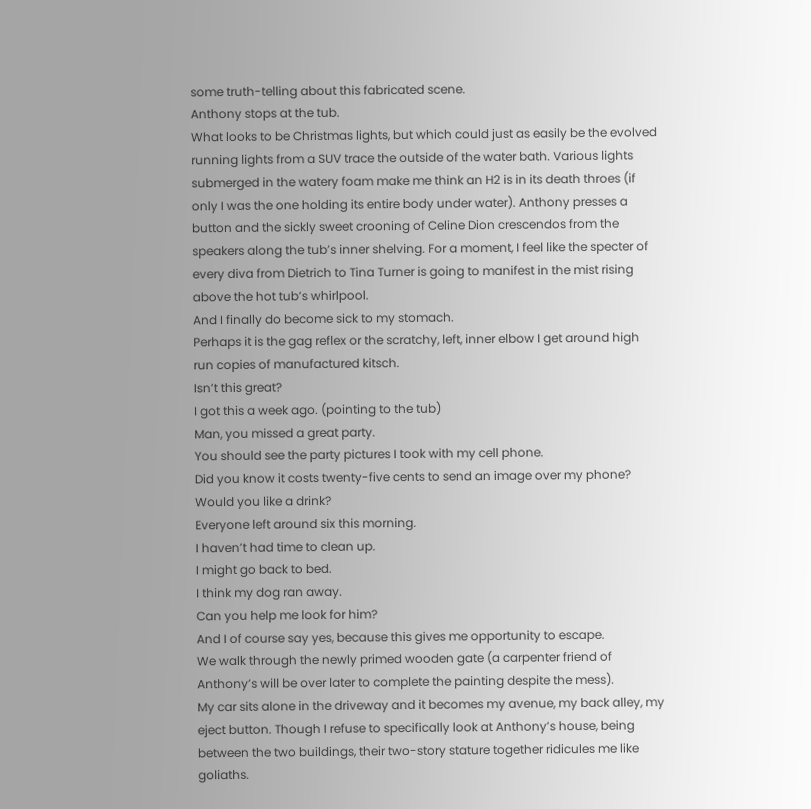some truth-telling about this fabricated scene.
Anthony stops at the tub.
What looks to be Christmas lights, but which could just as easily be the evolved running lights from a SUV trace the outside of the water bath. Various lights submerged in the watery foam make me think an H2 is in its death throes (if only I was the one holding its entire body under water). Anthony presses a button and the sickly sweet crooning of Celine Dion crescendos from the speakers along the tub’s inner shelving. For a moment, I feel like the specter of every diva from Dietrich to Tina Turner is going to manifest in the mist rising above the hot tub’s whirlpool.
And I finally do become sick to my stomach.
Perhaps it is the gag reflex or the scratchy, left, inner elbow I get around high run copies of manufactured kitsch.
Isn’t this great?
I got this a week ago. (pointing to the tub)
Man, you missed a great party.
You should see the party pictures I took with my cell phone.
Did you know it costs twenty-five cents to send an image over my phone?
Would you like a drink?
Everyone left around six this morning.
I haven’t had time to clean up.
I might go back to bed.
I think my dog ran away.
Can you help me look for him?
And I of course say yes, because this gives me opportunity to escape.
We walk through the newly primed wooden gate (a carpenter friend of Anthony’s will be over later to complete the painting despite the mess).
My car sits alone in the driveway and it becomes my avenue, my back alley, my eject button. Though I refuse to specifically look at Anthony’s house, being between the two buildings, their two-story stature together ridicules me like goliaths.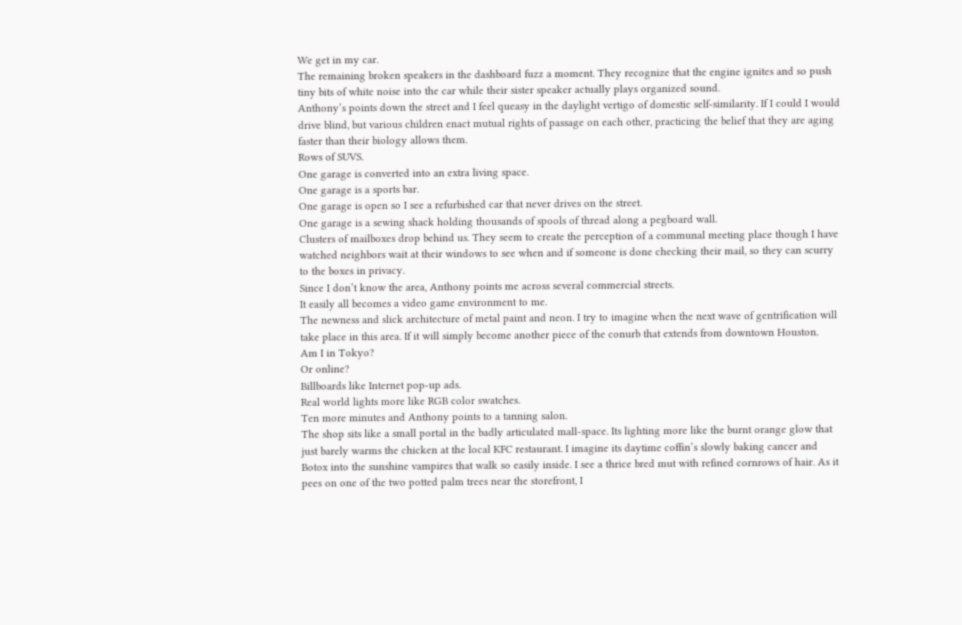We get in my car.
The remaining broken speakers in the dashboard fuzz a moment. They recognize that the engine ignites and so push tiny bits of white noise into the car while their sister speaker actually plays organized sound.
Anthony’s points down the street and I feel queasy in the daylight vertigo of domestic self-similarity. If I could I would drive blind, but various children enact mutual rights of passage on each other, practicing the belief that they are aging faster than their biology allows them.
Rows of SUVS.
One garage is converted into an extra living space.
One garage is a sports bar.
One garage is open so I see a refurbished car that never drives on the street.
One garage is a sewing shack holding thousands of spools of thread along a pegboard wall.
Clusters of mailboxes drop behind us. They seem to create the perception of a communal meeting place though I have watched neighbors wait at their windows to see when and if someone is done checking their mail, so they can scurry to the boxes in privacy.
Since I don’t know the area, Anthony points me across several commercial streets.
It easily all becomes a video game environment to me.
The newness and slick architecture of metal paint and neon. I try to imagine when the next wave of gentrification will take place in this area. If it will simply become another piece of the conurb that extends from downtown Houston.
Am I in Tokyo?
Or online?
Billboards like Internet pop-up ads.
Real world lights more like RGB color swatches.
Ten more minutes and Anthony points to a tanning salon.
The shop sits like a small portal in the badly articulated mall-space. Its lighting more like the burnt orange glow that just barely warms the chicken at the local KFC restaurant. I imagine its daytime coffin’s slowly baking cancer and Botox into the sunshine vampires that walk so easily inside. I see a thrice bred mut with refined cornrows of hair. As it pees on one of the two potted palm trees near the storefront, I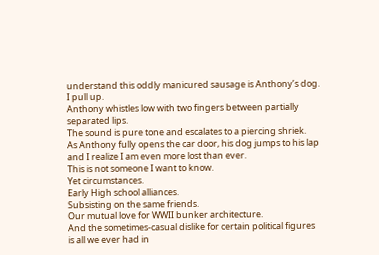understand this oddly manicured sausage is Anthony’s dog.
I pull up.
Anthony whistles low with two fingers between partially separated lips.
The sound is pure tone and escalates to a piercing shriek.
As Anthony fully opens the car door, his dog jumps to his lap and I realize I am even more lost than ever.
This is not someone I want to know.
Yet circumstances.
Early High school alliances.
Subsisting on the same friends.
Our mutual love for WWII bunker architecture.
And the sometimes-casual dislike for certain political figures is all we ever had in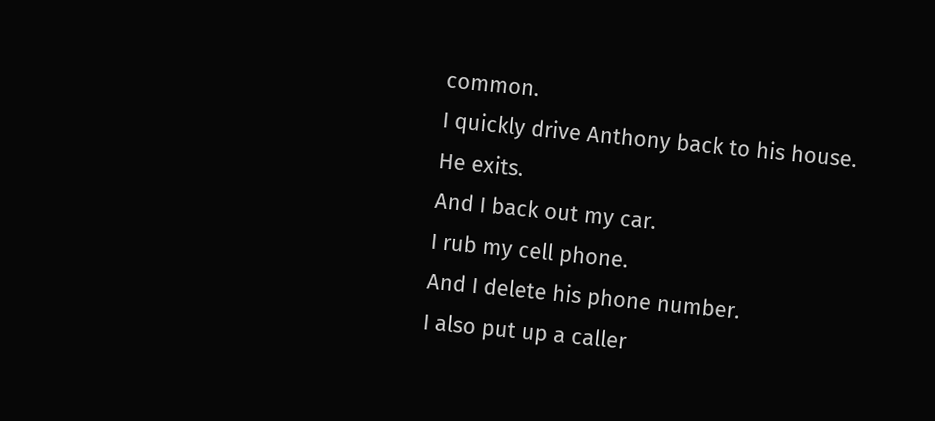common.
I quickly drive Anthony back to his house.
He exits.
And I back out my car.
I rub my cell phone.
And I delete his phone number.
I also put up a caller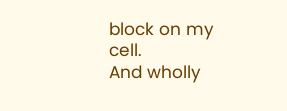block on my cell.
And wholly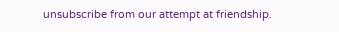unsubscribe from our attempt at friendship.